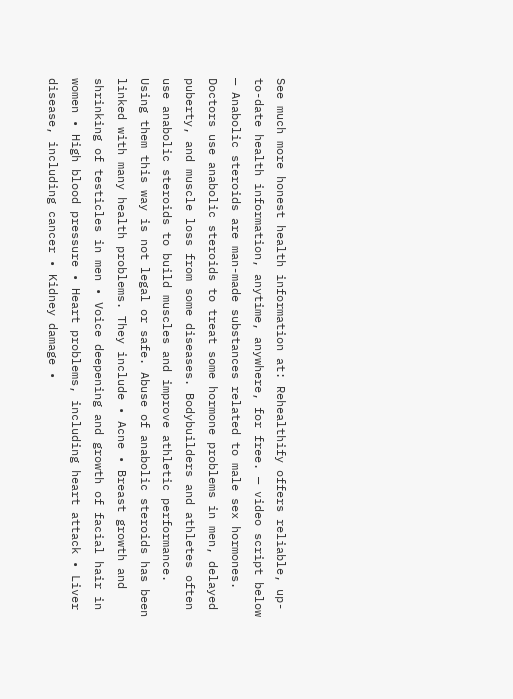See much more honest health information at: Rehealthify offers reliable, up-to-date health information, anytime, anywhere, for free. — video script below — Anabolic steroids are man-made substances related to male sex hormones. Doctors use anabolic steroids to treat some hormone problems in men, delayed puberty, and muscle loss from some diseases. Bodybuilders and athletes often use anabolic steroids to build muscles and improve athletic performance. Using them this way is not legal or safe. Abuse of anabolic steroids has been linked with many health problems. They include • Acne • Breast growth and shrinking of testicles in men • Voice deepening and growth of facial hair in women • High blood pressure • Heart problems, including heart attack • Liver disease, including cancer • Kidney damage •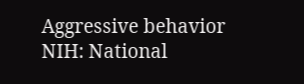Aggressive behavior NIH: National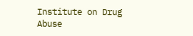Institute on Drug Abuse